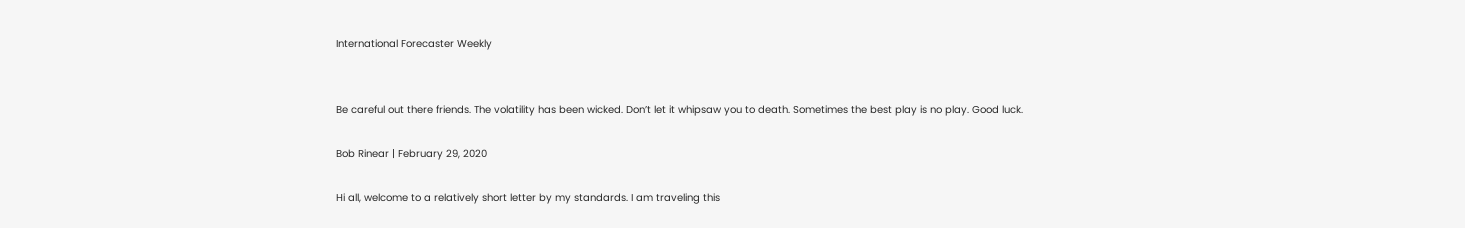International Forecaster Weekly


Be careful out there friends. The volatility has been wicked. Don’t let it whipsaw you to death. Sometimes the best play is no play. Good luck.

Bob Rinear | February 29, 2020

Hi all, welcome to a relatively short letter by my standards. I am traveling this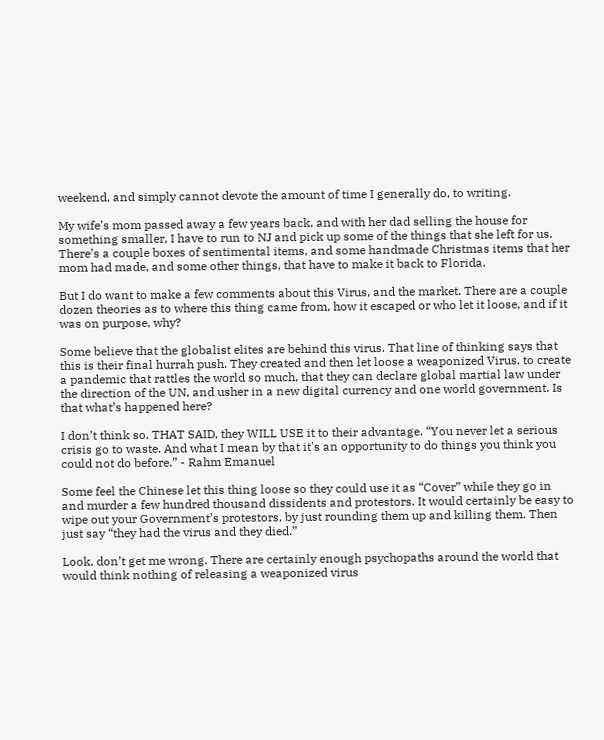weekend, and simply cannot devote the amount of time I generally do, to writing.

My wife’s mom passed away a few years back, and with her dad selling the house for something smaller, I have to run to NJ and pick up some of the things that she left for us. There’s a couple boxes of sentimental items, and some handmade Christmas items that her mom had made, and some other things, that have to make it back to Florida.

But I do want to make a few comments about this Virus, and the market. There are a couple dozen theories as to where this thing came from, how it escaped or who let it loose, and if it was on purpose, why?

Some believe that the globalist elites are behind this virus. That line of thinking says that this is their final hurrah push. They created and then let loose a weaponized Virus, to create a pandemic that rattles the world so much, that they can declare global martial law under the direction of the UN, and usher in a new digital currency and one world government. Is that what’s happened here?

I don’t think so. THAT SAID, they WILL USE it to their advantage. “You never let a serious crisis go to waste. And what I mean by that it's an opportunity to do things you think you could not do before.” - Rahm Emanuel

Some feel the Chinese let this thing loose so they could use it as “Cover” while they go in and murder a few hundred thousand dissidents and protestors. It would certainly be easy to wipe out your Government’s protestors, by just rounding them up and killing them. Then just say “they had the virus and they died.”

Look, don’t get me wrong. There are certainly enough psychopaths around the world that would think nothing of releasing a weaponized virus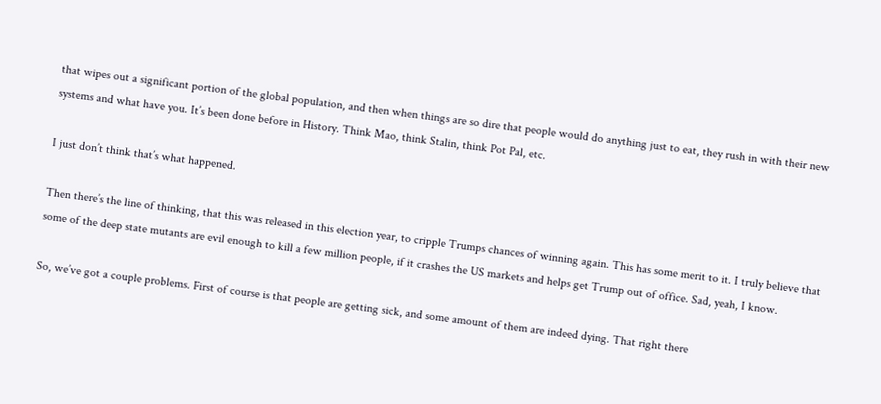that wipes out a significant portion of the global population, and then when things are so dire that people would do anything just to eat, they rush in with their new systems and what have you. It’s been done before in History. Think Mao, think Stalin, think Pot Pal, etc.

I just don’t think that’s what happened.

Then there’s the line of thinking, that this was released in this election year, to cripple Trumps chances of winning again. This has some merit to it. I truly believe that some of the deep state mutants are evil enough to kill a few million people, if it crashes the US markets and helps get Trump out of office. Sad, yeah, I know.

So, we’ve got a couple problems. First of course is that people are getting sick, and some amount of them are indeed dying. That right there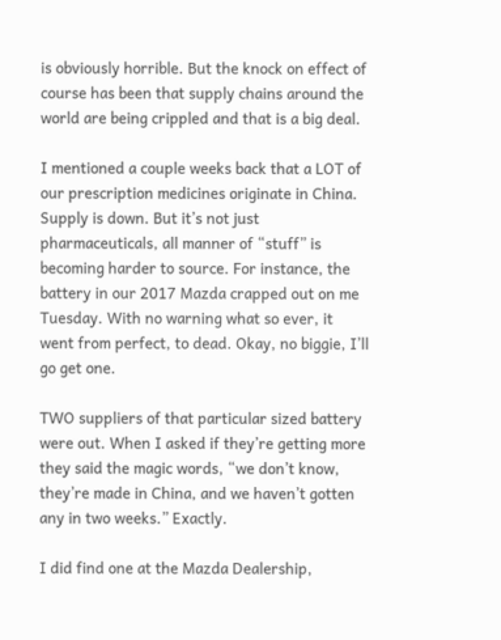is obviously horrible. But the knock on effect of course has been that supply chains around the world are being crippled and that is a big deal.

I mentioned a couple weeks back that a LOT of our prescription medicines originate in China. Supply is down. But it’s not just pharmaceuticals, all manner of “stuff” is becoming harder to source. For instance, the battery in our 2017 Mazda crapped out on me Tuesday. With no warning what so ever, it went from perfect, to dead. Okay, no biggie, I’ll go get one.

TWO suppliers of that particular sized battery were out. When I asked if they’re getting more they said the magic words, “we don’t know, they’re made in China, and we haven’t gotten any in two weeks.” Exactly.

I did find one at the Mazda Dealership,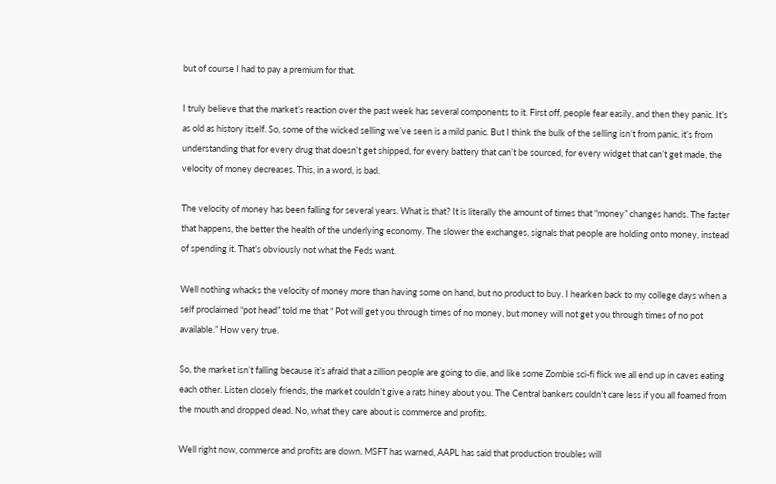but of course I had to pay a premium for that.

I truly believe that the market’s reaction over the past week has several components to it. First off, people fear easily, and then they panic. It’s as old as history itself. So, some of the wicked selling we’ve seen is a mild panic. But I think the bulk of the selling isn’t from panic, it’s from understanding that for every drug that doesn’t get shipped, for every battery that can’t be sourced, for every widget that can’t get made, the velocity of money decreases. This, in a word, is bad.

The velocity of money has been falling for several years. What is that? It is literally the amount of times that “money” changes hands. The faster that happens, the better the health of the underlying economy. The slower the exchanges, signals that people are holding onto money, instead of spending it. That’s obviously not what the Feds want.

Well nothing whacks the velocity of money more than having some on hand, but no product to buy. I hearken back to my college days when a self proclaimed “pot head” told me that “ Pot will get you through times of no money, but money will not get you through times of no pot available.” How very true.

So, the market isn’t falling because it’s afraid that a zillion people are going to die, and like some Zombie sci-fi flick we all end up in caves eating each other. Listen closely friends, the market couldn’t give a rats hiney about you. The Central bankers couldn’t care less if you all foamed from the mouth and dropped dead. No, what they care about is commerce and profits.

Well right now, commerce and profits are down. MSFT has warned, AAPL has said that production troubles will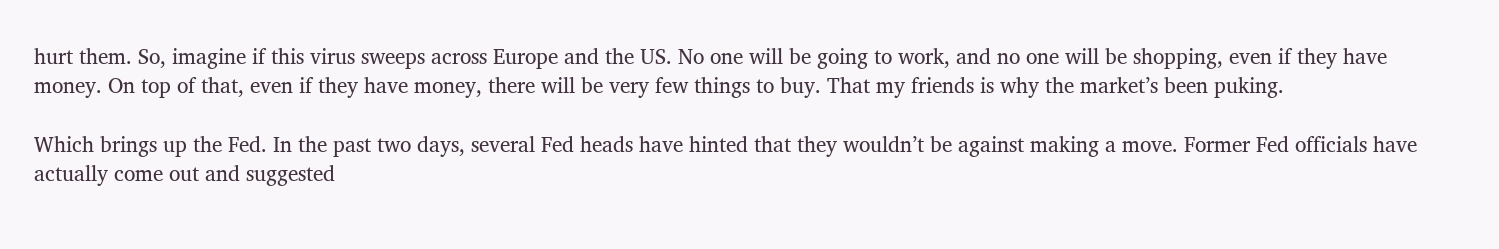hurt them. So, imagine if this virus sweeps across Europe and the US. No one will be going to work, and no one will be shopping, even if they have money. On top of that, even if they have money, there will be very few things to buy. That my friends is why the market’s been puking.

Which brings up the Fed. In the past two days, several Fed heads have hinted that they wouldn’t be against making a move. Former Fed officials have actually come out and suggested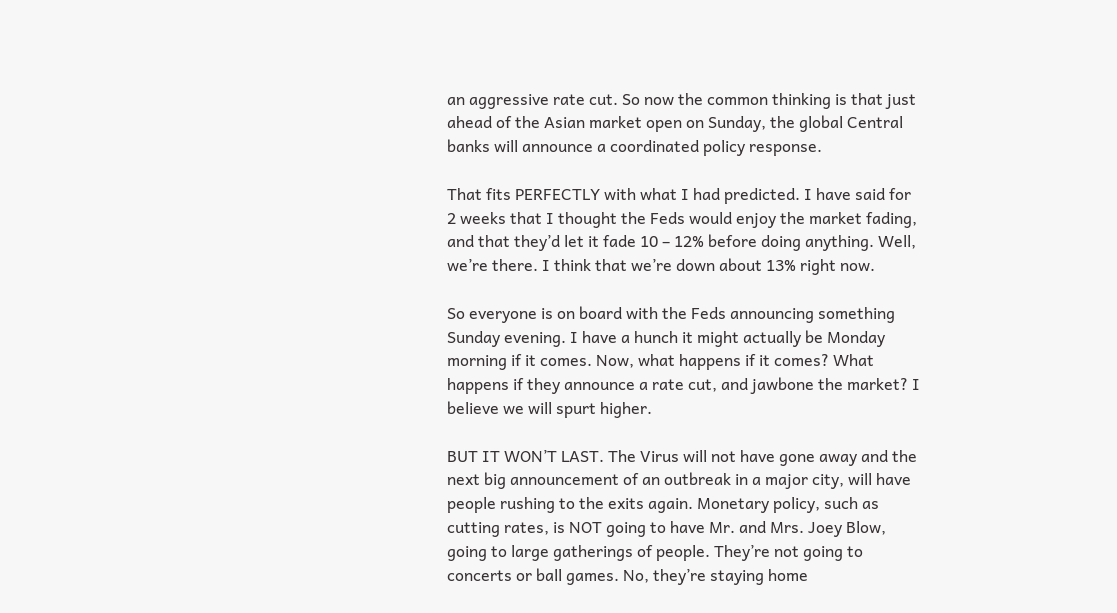an aggressive rate cut. So now the common thinking is that just ahead of the Asian market open on Sunday, the global Central banks will announce a coordinated policy response.

That fits PERFECTLY with what I had predicted. I have said for 2 weeks that I thought the Feds would enjoy the market fading, and that they’d let it fade 10 – 12% before doing anything. Well, we’re there. I think that we’re down about 13% right now.

So everyone is on board with the Feds announcing something Sunday evening. I have a hunch it might actually be Monday morning if it comes. Now, what happens if it comes? What happens if they announce a rate cut, and jawbone the market? I believe we will spurt higher.

BUT IT WON’T LAST. The Virus will not have gone away and the next big announcement of an outbreak in a major city, will have people rushing to the exits again. Monetary policy, such as cutting rates, is NOT going to have Mr. and Mrs. Joey Blow, going to large gatherings of people. They’re not going to concerts or ball games. No, they’re staying home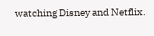watching Disney and Netflix.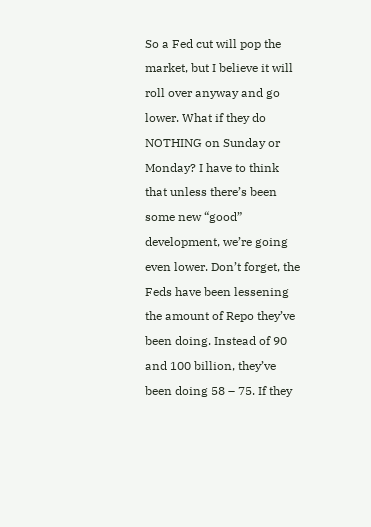So a Fed cut will pop the market, but I believe it will roll over anyway and go lower. What if they do NOTHING on Sunday or Monday? I have to think that unless there’s been some new “good” development, we’re going even lower. Don’t forget, the Feds have been lessening the amount of Repo they’ve been doing. Instead of 90 and 100 billion, they’ve been doing 58 – 75. If they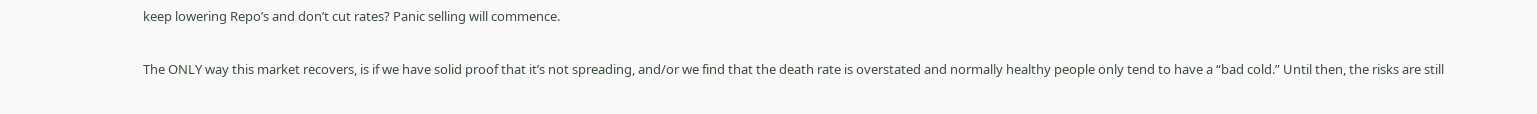keep lowering Repo’s and don’t cut rates? Panic selling will commence.

The ONLY way this market recovers, is if we have solid proof that it’s not spreading, and/or we find that the death rate is overstated and normally healthy people only tend to have a “bad cold.” Until then, the risks are still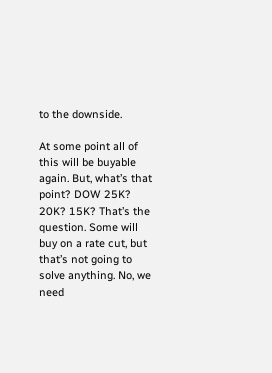to the downside.

At some point all of this will be buyable again. But, what’s that point? DOW 25K? 20K? 15K? That’s the question. Some will buy on a rate cut, but that’s not going to solve anything. No, we need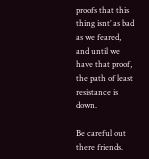proofs that this thing isnt’ as bad as we feared, and until we have that proof, the path of least resistance is down.

Be careful out there friends.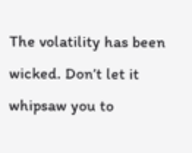The volatility has been wicked. Don’t let it whipsaw you to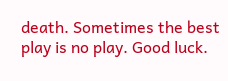death. Sometimes the best play is no play. Good luck.